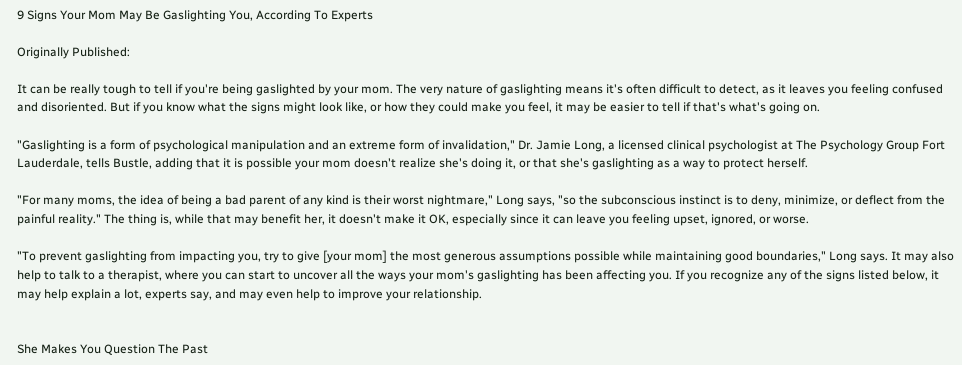9 Signs Your Mom May Be Gaslighting You, According To Experts

Originally Published:

It can be really tough to tell if you're being gaslighted by your mom. The very nature of gaslighting means it's often difficult to detect, as it leaves you feeling confused and disoriented. But if you know what the signs might look like, or how they could make you feel, it may be easier to tell if that's what's going on.

"Gaslighting is a form of psychological manipulation and an extreme form of invalidation," Dr. Jamie Long, a licensed clinical psychologist at The Psychology Group Fort Lauderdale, tells Bustle, adding that it is possible your mom doesn't realize she's doing it, or that she's gaslighting as a way to protect herself.

"For many moms, the idea of being a bad parent of any kind is their worst nightmare," Long says, "so the subconscious instinct is to deny, minimize, or deflect from the painful reality." The thing is, while that may benefit her, it doesn't make it OK, especially since it can leave you feeling upset, ignored, or worse.

"To prevent gaslighting from impacting you, try to give [your mom] the most generous assumptions possible while maintaining good boundaries," Long says. It may also help to talk to a therapist, where you can start to uncover all the ways your mom's gaslighting has been affecting you. If you recognize any of the signs listed below, it may help explain a lot, experts say, and may even help to improve your relationship.


She Makes You Question The Past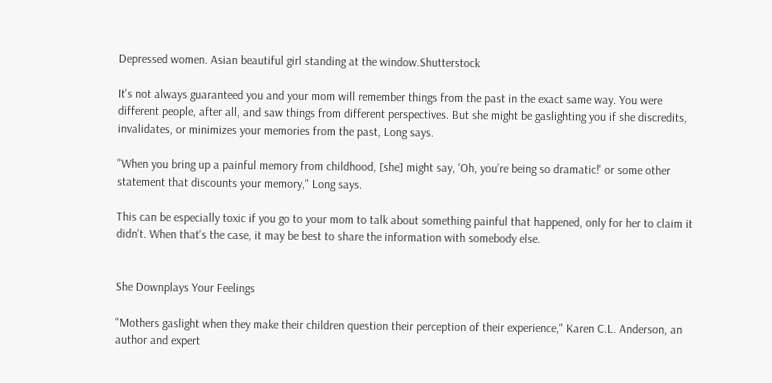Depressed women. Asian beautiful girl standing at the window.Shutterstock

It's not always guaranteed you and your mom will remember things from the past in the exact same way. You were different people, after all, and saw things from different perspectives. But she might be gaslighting you if she discredits, invalidates, or minimizes your memories from the past, Long says.

"When you bring up a painful memory from childhood, [she] might say, 'Oh, you’re being so dramatic!' or some other statement that discounts your memory," Long says.

This can be especially toxic if you go to your mom to talk about something painful that happened, only for her to claim it didn't. When that's the case, it may be best to share the information with somebody else.


She Downplays Your Feelings

"Mothers gaslight when they make their children question their perception of their experience," Karen C.L. Anderson, an author and expert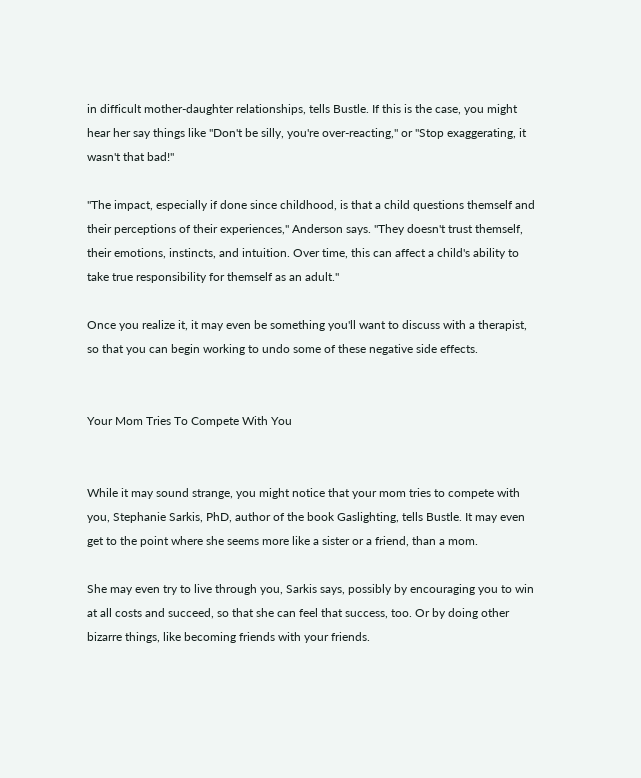in difficult mother-daughter relationships, tells Bustle. If this is the case, you might hear her say things like "Don't be silly, you're over-reacting," or "Stop exaggerating, it wasn't that bad!"

"The impact, especially if done since childhood, is that a child questions themself and their perceptions of their experiences," Anderson says. "They doesn't trust themself, their emotions, instincts, and intuition. Over time, this can affect a child's ability to take true responsibility for themself as an adult."

Once you realize it, it may even be something you'll want to discuss with a therapist, so that you can begin working to undo some of these negative side effects.


Your Mom Tries To Compete With You


While it may sound strange, you might notice that your mom tries to compete with you, Stephanie Sarkis, PhD, author of the book Gaslighting, tells Bustle. It may even get to the point where she seems more like a sister or a friend, than a mom.

She may even try to live through you, Sarkis says, possibly by encouraging you to win at all costs and succeed, so that she can feel that success, too. Or by doing other bizarre things, like becoming friends with your friends.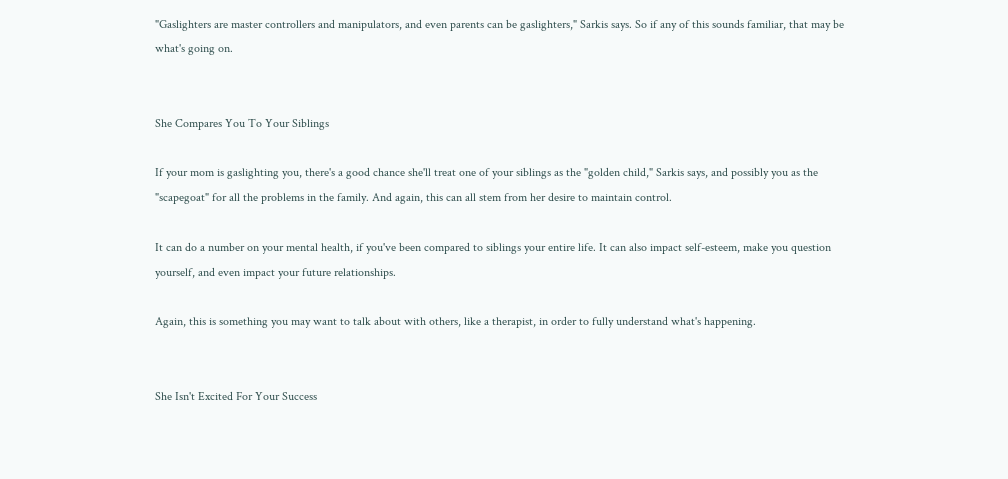"Gaslighters are master controllers and manipulators, and even parents can be gaslighters," Sarkis says. So if any of this sounds familiar, that may be what's going on.


She Compares You To Your Siblings

If your mom is gaslighting you, there's a good chance she'll treat one of your siblings as the "golden child," Sarkis says, and possibly you as the "scapegoat" for all the problems in the family. And again, this can all stem from her desire to maintain control.

It can do a number on your mental health, if you've been compared to siblings your entire life. It can also impact self-esteem, make you question yourself, and even impact your future relationships.

Again, this is something you may want to talk about with others, like a therapist, in order to fully understand what's happening.


She Isn't Excited For Your Success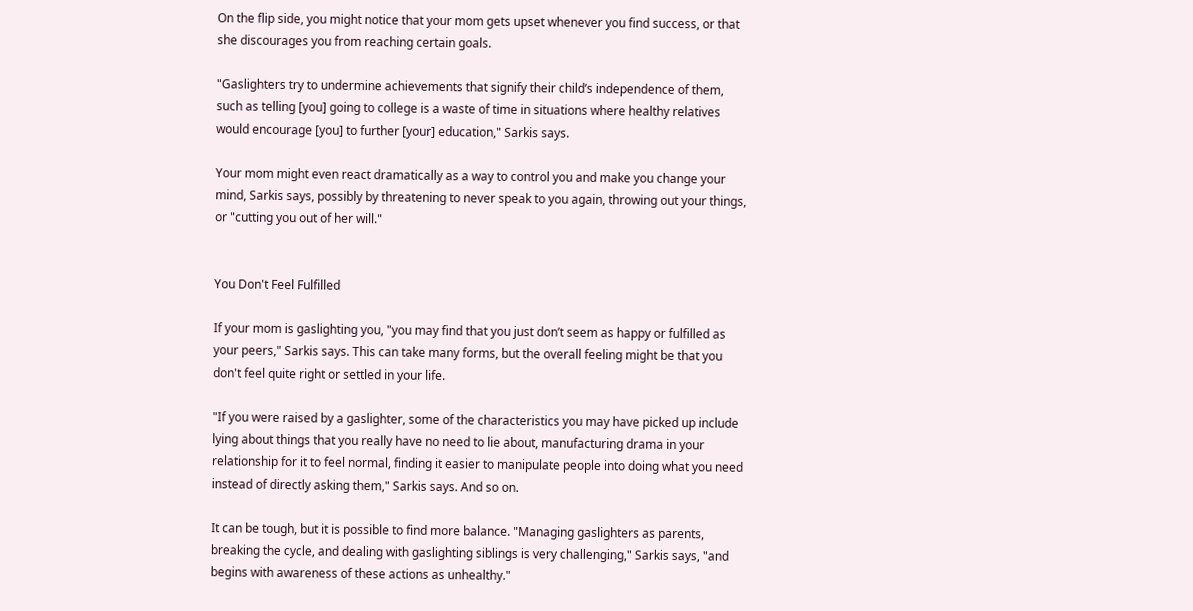On the flip side, you might notice that your mom gets upset whenever you find success, or that she discourages you from reaching certain goals.

"Gaslighters try to undermine achievements that signify their child’s independence of them, such as telling [you] going to college is a waste of time in situations where healthy relatives would encourage [you] to further [your] education," Sarkis says.

Your mom might even react dramatically as a way to control you and make you change your mind, Sarkis says, possibly by threatening to never speak to you again, throwing out your things, or "cutting you out of her will."


You Don't Feel Fulfilled

If your mom is gaslighting you, "you may find that you just don’t seem as happy or fulfilled as your peers," Sarkis says. This can take many forms, but the overall feeling might be that you don't feel quite right or settled in your life.

"If you were raised by a gaslighter, some of the characteristics you may have picked up include lying about things that you really have no need to lie about, manufacturing drama in your relationship for it to feel normal, finding it easier to manipulate people into doing what you need instead of directly asking them," Sarkis says. And so on.

It can be tough, but it is possible to find more balance. "Managing gaslighters as parents, breaking the cycle, and dealing with gaslighting siblings is very challenging," Sarkis says, "and begins with awareness of these actions as unhealthy."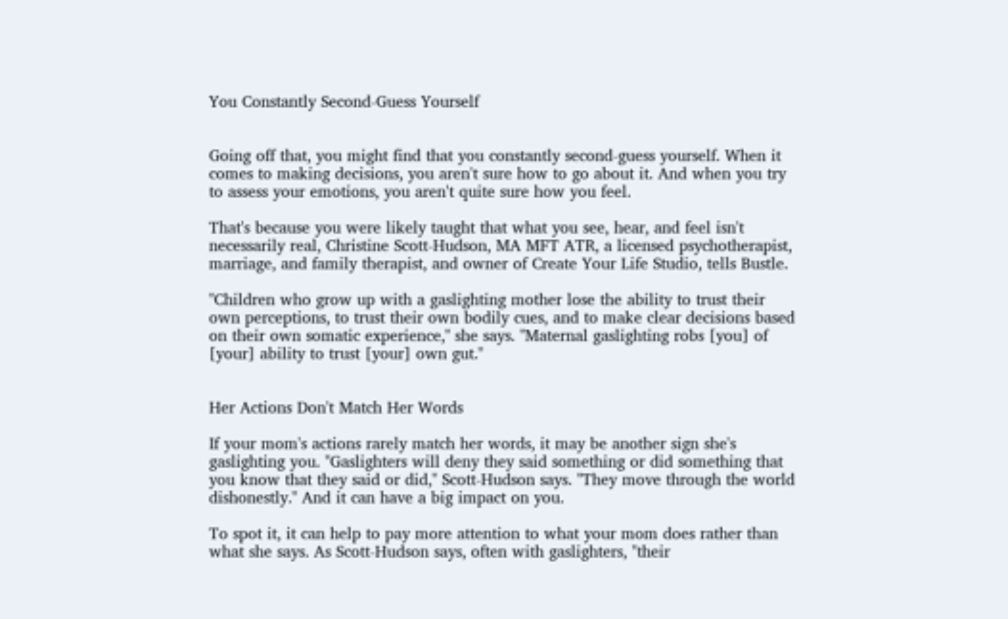You Constantly Second-Guess Yourself


Going off that, you might find that you constantly second-guess yourself. When it comes to making decisions, you aren't sure how to go about it. And when you try to assess your emotions, you aren't quite sure how you feel.

That's because you were likely taught that what you see, hear, and feel isn't necessarily real, Christine Scott-Hudson, MA MFT ATR, a licensed psychotherapist, marriage, and family therapist, and owner of Create Your Life Studio, tells Bustle.

"Children who grow up with a gaslighting mother lose the ability to trust their own perceptions, to trust their own bodily cues, and to make clear decisions based on their own somatic experience," she says. "Maternal gaslighting robs [you] of [your] ability to trust [your] own gut."


Her Actions Don't Match Her Words

If your mom's actions rarely match her words, it may be another sign she's gaslighting you. "Gaslighters will deny they said something or did something that you know that they said or did," Scott-Hudson says. "They move through the world dishonestly." And it can have a big impact on you.

To spot it, it can help to pay more attention to what your mom does rather than what she says. As Scott-Hudson says, often with gaslighters, "their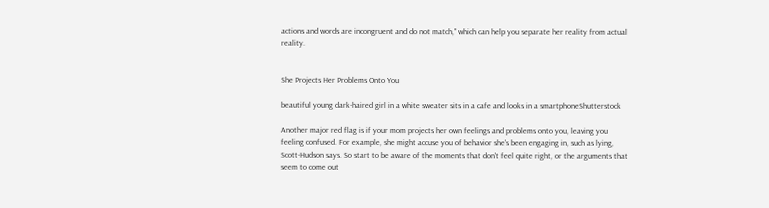actions and words are incongruent and do not match," which can help you separate her reality from actual reality.


She Projects Her Problems Onto You

beautiful young dark-haired girl in a white sweater sits in a cafe and looks in a smartphoneShutterstock

Another major red flag is if your mom projects her own feelings and problems onto you, leaving you feeling confused. For example, she might accuse you of behavior she's been engaging in, such as lying, Scott-Hudson says. So start to be aware of the moments that don't feel quite right, or the arguments that seem to come out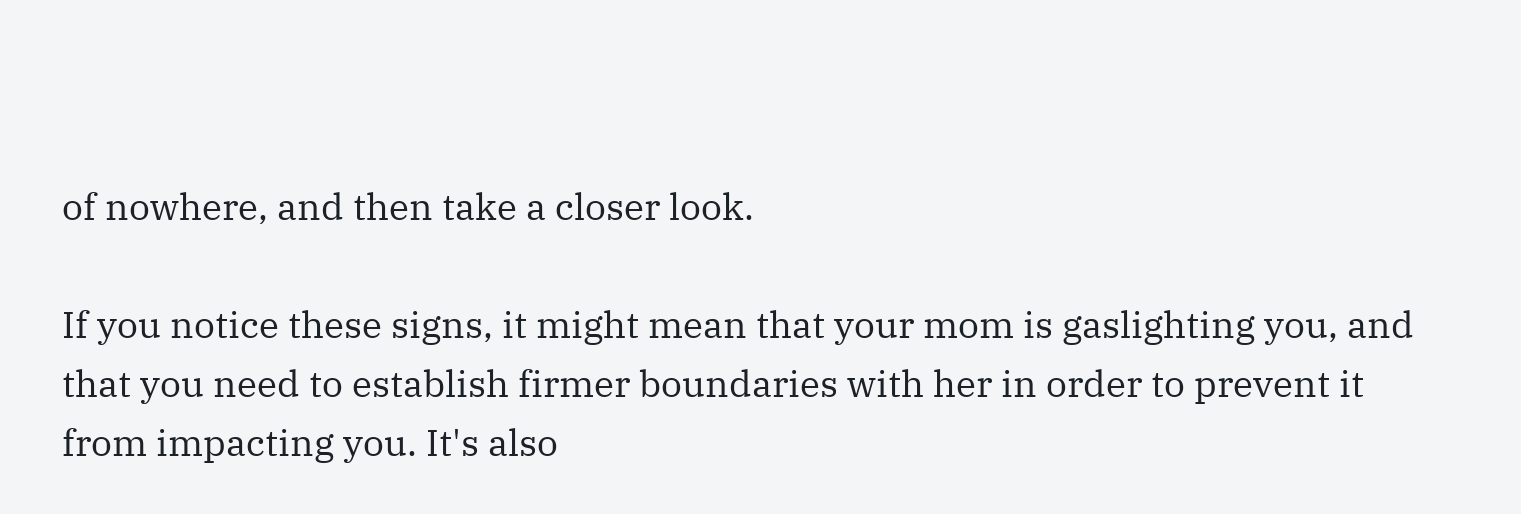of nowhere, and then take a closer look.

If you notice these signs, it might mean that your mom is gaslighting you, and that you need to establish firmer boundaries with her in order to prevent it from impacting you. It's also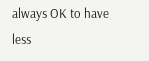always OK to have less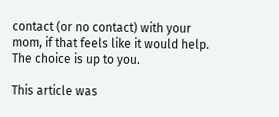contact (or no contact) with your mom, if that feels like it would help. The choice is up to you.

This article was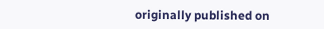originally published on